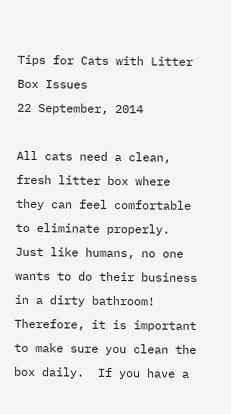Tips for Cats with Litter Box Issues
22 September, 2014

All cats need a clean, fresh litter box where they can feel comfortable to eliminate properly.  Just like humans, no one wants to do their business in a dirty bathroom! Therefore, it is important to make sure you clean the box daily.  If you have a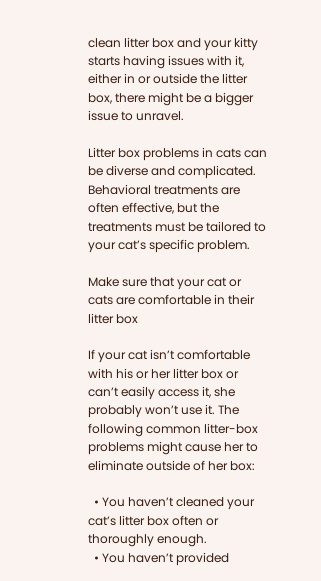clean litter box and your kitty starts having issues with it, either in or outside the litter box, there might be a bigger issue to unravel.

Litter box problems in cats can be diverse and complicated. Behavioral treatments are often effective, but the treatments must be tailored to your cat’s specific problem.

Make sure that your cat or cats are comfortable in their litter box

If your cat isn’t comfortable with his or her litter box or can’t easily access it, she probably won’t use it. The following common litter-box problems might cause her to eliminate outside of her box:

  • You haven’t cleaned your cat’s litter box often or thoroughly enough.
  • You haven’t provided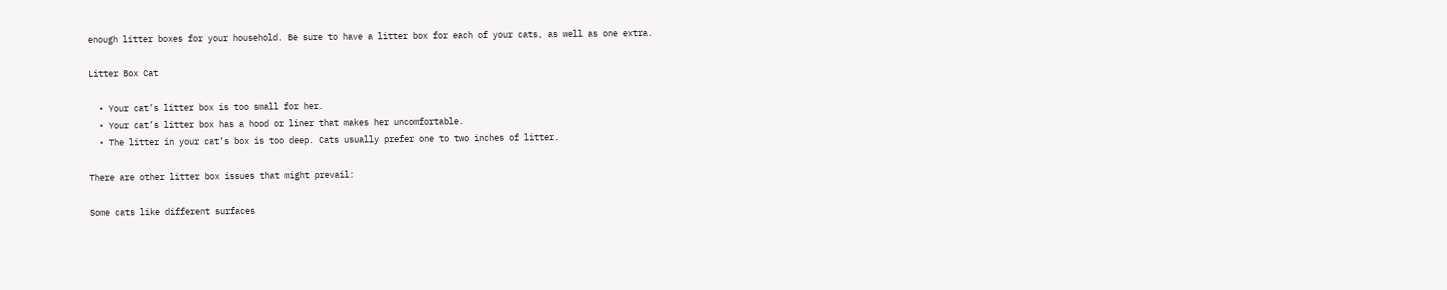enough litter boxes for your household. Be sure to have a litter box for each of your cats, as well as one extra.

Litter Box Cat

  • Your cat’s litter box is too small for her.
  • Your cat’s litter box has a hood or liner that makes her uncomfortable.
  • The litter in your cat’s box is too deep. Cats usually prefer one to two inches of litter.

There are other litter box issues that might prevail:

Some cats like different surfaces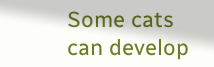Some cats can develop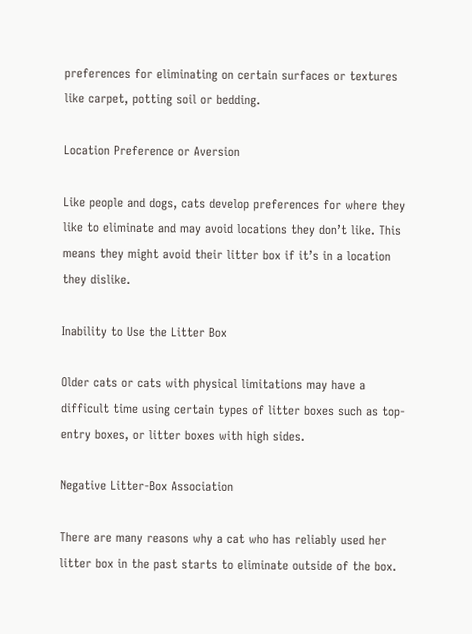preferences for eliminating on certain surfaces or textures like carpet, potting soil or bedding.

Location Preference or Aversion

Like people and dogs, cats develop preferences for where they like to eliminate and may avoid locations they don’t like. This means they might avoid their litter box if it’s in a location they dislike.

Inability to Use the Litter Box

Older cats or cats with physical limitations may have a difficult time using certain types of litter boxes such as top-entry boxes, or litter boxes with high sides.

Negative Litter-Box Association

There are many reasons why a cat who has reliably used her litter box in the past starts to eliminate outside of the box.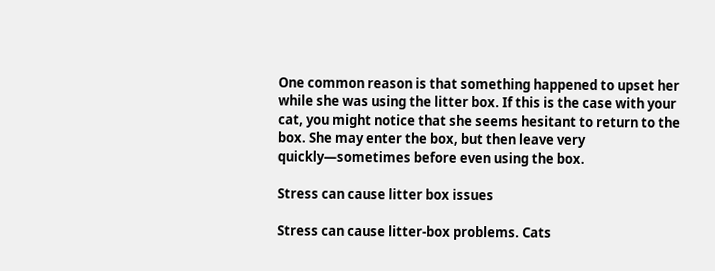One common reason is that something happened to upset her while she was using the litter box. If this is the case with your cat, you might notice that she seems hesitant to return to the box. She may enter the box, but then leave very quickly—sometimes before even using the box.

Stress can cause litter box issues

Stress can cause litter-box problems. Cats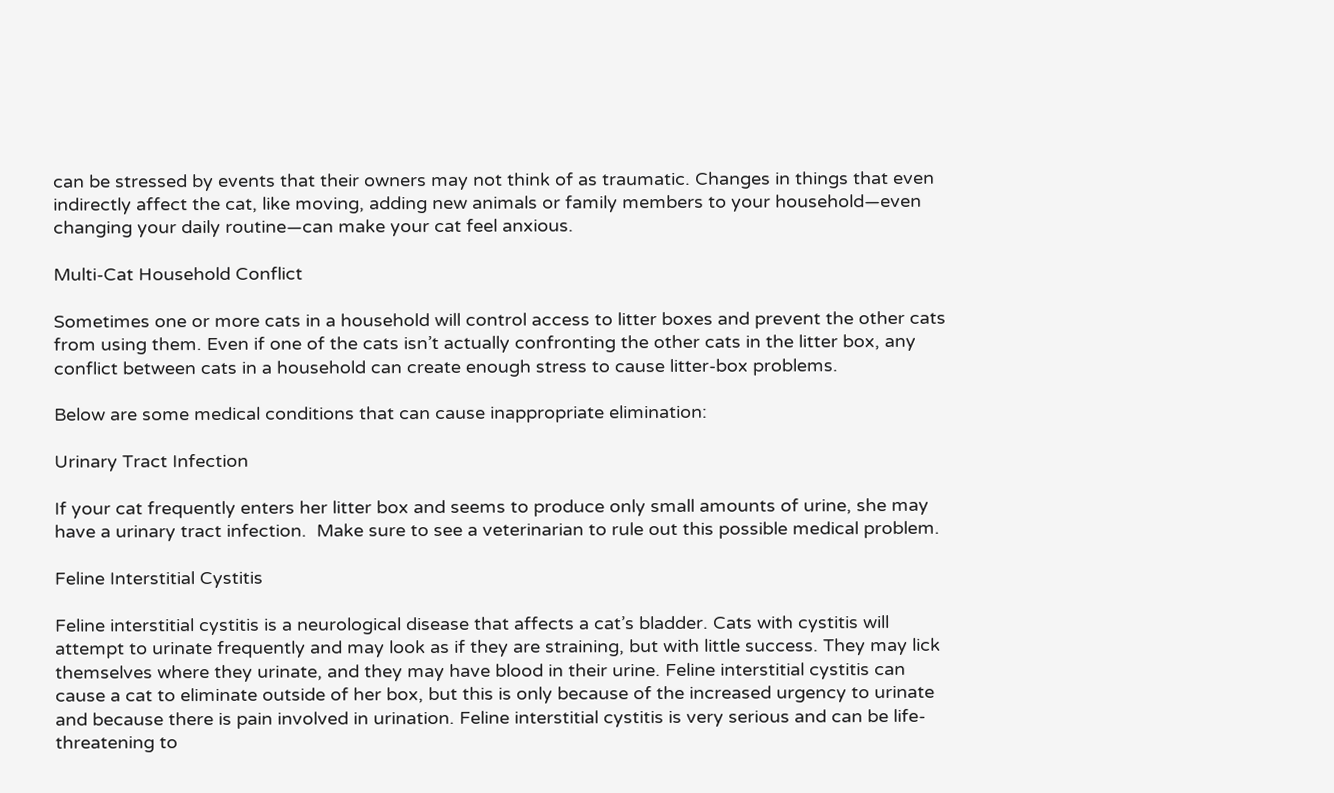can be stressed by events that their owners may not think of as traumatic. Changes in things that even indirectly affect the cat, like moving, adding new animals or family members to your household—even changing your daily routine—can make your cat feel anxious.

Multi-Cat Household Conflict

Sometimes one or more cats in a household will control access to litter boxes and prevent the other cats from using them. Even if one of the cats isn’t actually confronting the other cats in the litter box, any conflict between cats in a household can create enough stress to cause litter-box problems.

Below are some medical conditions that can cause inappropriate elimination:

Urinary Tract Infection

If your cat frequently enters her litter box and seems to produce only small amounts of urine, she may have a urinary tract infection.  Make sure to see a veterinarian to rule out this possible medical problem.

Feline Interstitial Cystitis

Feline interstitial cystitis is a neurological disease that affects a cat’s bladder. Cats with cystitis will attempt to urinate frequently and may look as if they are straining, but with little success. They may lick themselves where they urinate, and they may have blood in their urine. Feline interstitial cystitis can cause a cat to eliminate outside of her box, but this is only because of the increased urgency to urinate and because there is pain involved in urination. Feline interstitial cystitis is very serious and can be life-threatening to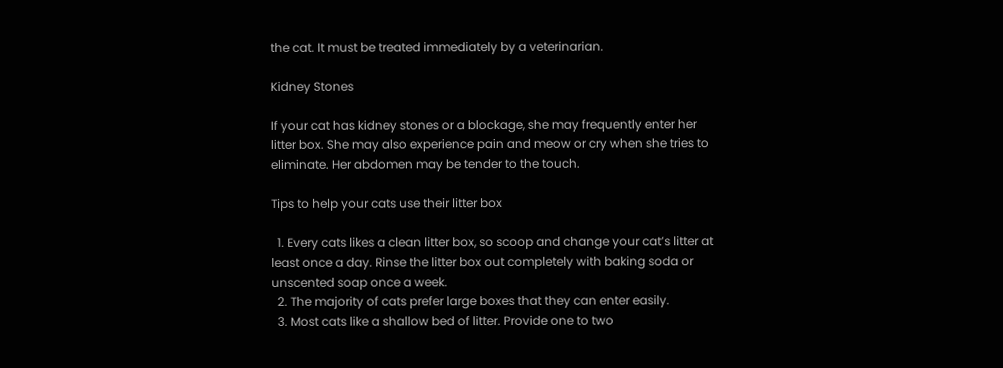the cat. It must be treated immediately by a veterinarian.

Kidney Stones

If your cat has kidney stones or a blockage, she may frequently enter her litter box. She may also experience pain and meow or cry when she tries to eliminate. Her abdomen may be tender to the touch.

Tips to help your cats use their litter box

  1. Every cats likes a clean litter box, so scoop and change your cat’s litter at least once a day. Rinse the litter box out completely with baking soda or unscented soap once a week.
  2. The majority of cats prefer large boxes that they can enter easily.
  3. Most cats like a shallow bed of litter. Provide one to two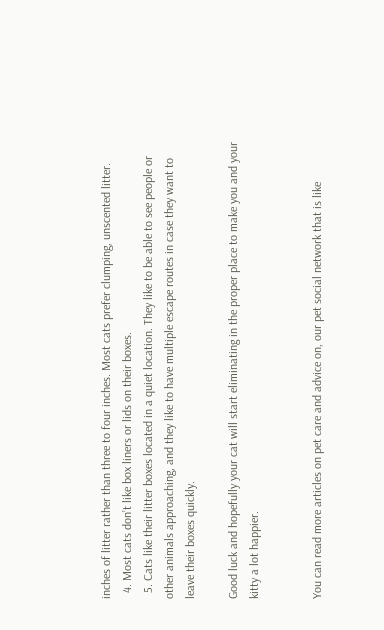inches of litter rather than three to four inches. Most cats prefer clumping, unscented litter.
  4. Most cats don’t like box liners or lids on their boxes.
  5. Cats like their litter boxes located in a quiet location. They like to be able to see people or other animals approaching, and they like to have multiple escape routes in case they want to leave their boxes quickly.

Good luck and hopefully your cat will start eliminating in the proper place to make you and your kitty a lot happier.


You can read more articles on pet care and advice on, our pet social network that is like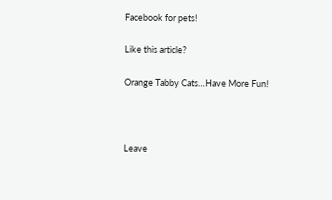Facebook for pets!

Like this article?

Orange Tabby Cats…Have More Fun!



Leave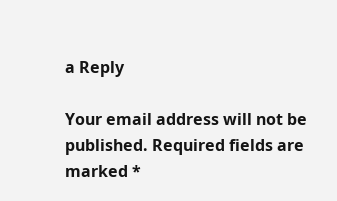a Reply

Your email address will not be published. Required fields are marked *